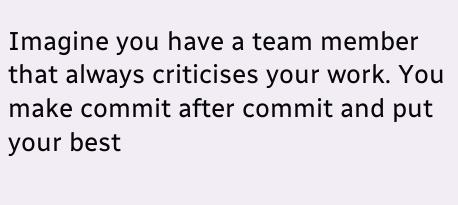Imagine you have a team member that always criticises your work. You make commit after commit and put your best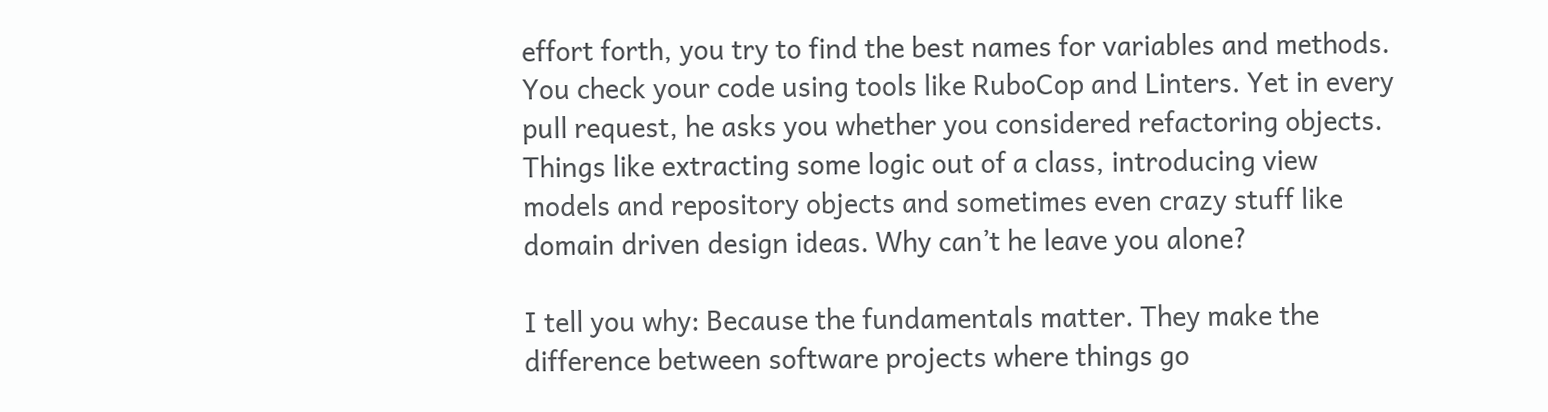effort forth, you try to find the best names for variables and methods. You check your code using tools like RuboCop and Linters. Yet in every pull request, he asks you whether you considered refactoring objects. Things like extracting some logic out of a class, introducing view models and repository objects and sometimes even crazy stuff like domain driven design ideas. Why can’t he leave you alone?

I tell you why: Because the fundamentals matter. They make the difference between software projects where things go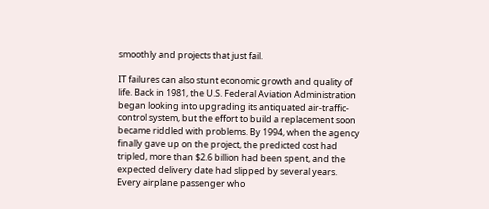smoothly and projects that just fail.

IT failures can also stunt economic growth and quality of life. Back in 1981, the U.S. Federal Aviation Administration began looking into upgrading its antiquated air-traffic-control system, but the effort to build a replacement soon became riddled with problems. By 1994, when the agency finally gave up on the project, the predicted cost had tripled, more than $2.6 billion had been spent, and the expected delivery date had slipped by several years. Every airplane passenger who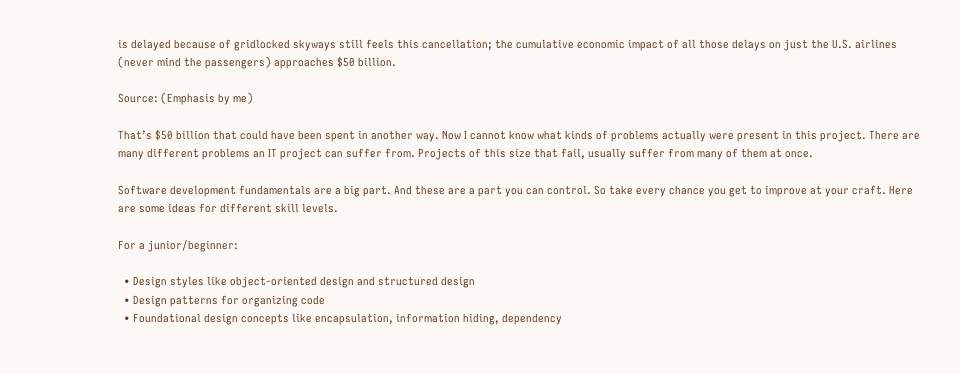is delayed because of gridlocked skyways still feels this cancellation; the cumulative economic impact of all those delays on just the U.S. airlines (never mind the passengers) approaches $50 billion.

Source: (Emphasis by me)

That’s $50 billion that could have been spent in another way. Now I cannot know what kinds of problems actually were present in this project. There are many different problems an IT project can suffer from. Projects of this size that fail, usually suffer from many of them at once.

Software development fundamentals are a big part. And these are a part you can control. So take every chance you get to improve at your craft. Here are some ideas for different skill levels.

For a junior/beginner:

  • Design styles like object-oriented design and structured design
  • Design patterns for organizing code
  • Foundational design concepts like encapsulation, information hiding, dependency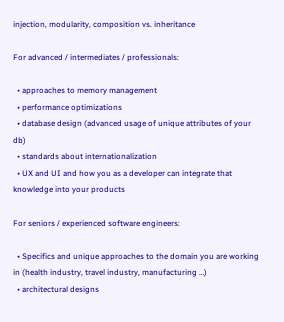injection, modularity, composition vs. inheritance

For advanced / intermediates / professionals:

  • approaches to memory management
  • performance optimizations
  • database design (advanced usage of unique attributes of your db)
  • standards about internationalization
  • UX and UI and how you as a developer can integrate that knowledge into your products

For seniors / experienced software engineers:

  • Specifics and unique approaches to the domain you are working in (health industry, travel industry, manufacturing …)
  • architectural designs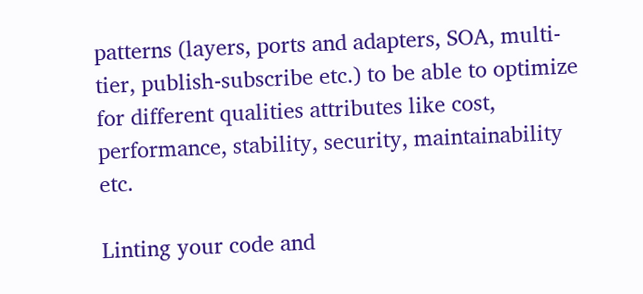patterns (layers, ports and adapters, SOA, multi-tier, publish-subscribe etc.) to be able to optimize for different qualities attributes like cost, performance, stability, security, maintainability etc.

Linting your code and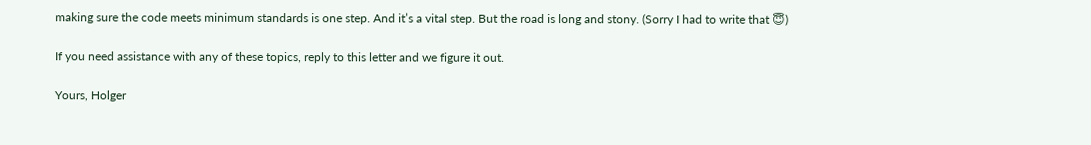making sure the code meets minimum standards is one step. And it’s a vital step. But the road is long and stony. (Sorry I had to write that 😇)

If you need assistance with any of these topics, reply to this letter and we figure it out.

Yours, Holger